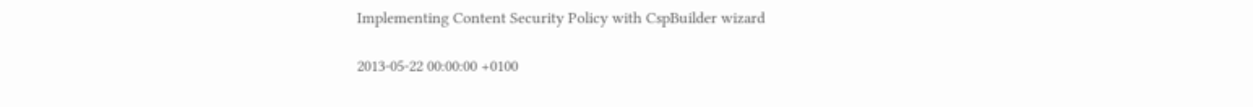Implementing Content Security Policy with CspBuilder wizard

2013-05-22 00:00:00 +0100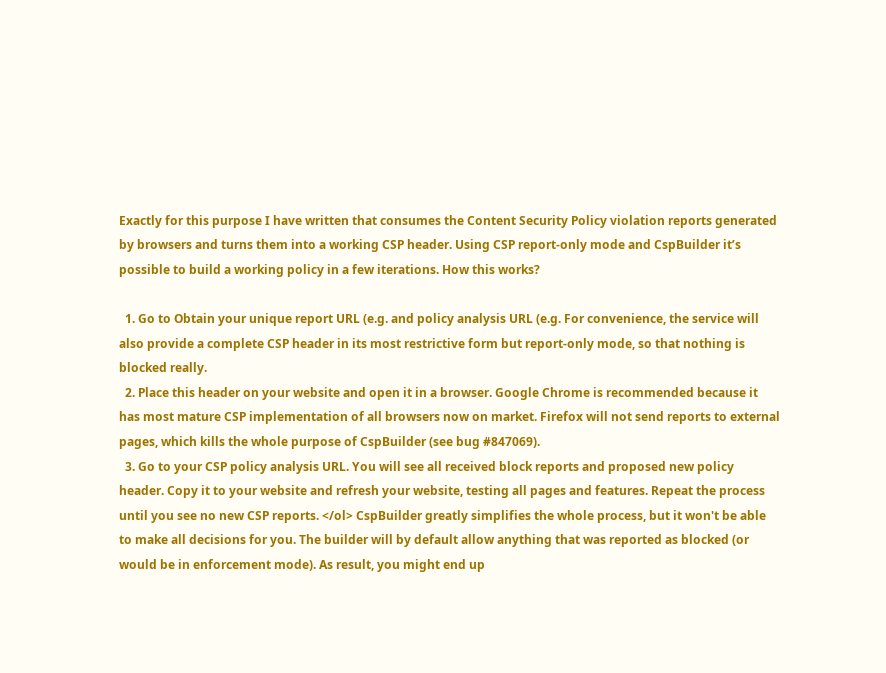Exactly for this purpose I have written that consumes the Content Security Policy violation reports generated by browsers and turns them into a working CSP header. Using CSP report-only mode and CspBuilder it’s possible to build a working policy in a few iterations. How this works?

  1. Go to Obtain your unique report URL (e.g. and policy analysis URL (e.g. For convenience, the service will also provide a complete CSP header in its most restrictive form but report-only mode, so that nothing is blocked really.
  2. Place this header on your website and open it in a browser. Google Chrome is recommended because it has most mature CSP implementation of all browsers now on market. Firefox will not send reports to external pages, which kills the whole purpose of CspBuilder (see bug #847069).
  3. Go to your CSP policy analysis URL. You will see all received block reports and proposed new policy header. Copy it to your website and refresh your website, testing all pages and features. Repeat the process until you see no new CSP reports. </ol> CspBuilder greatly simplifies the whole process, but it won't be able to make all decisions for you. The builder will by default allow anything that was reported as blocked (or would be in enforcement mode). As result, you might end up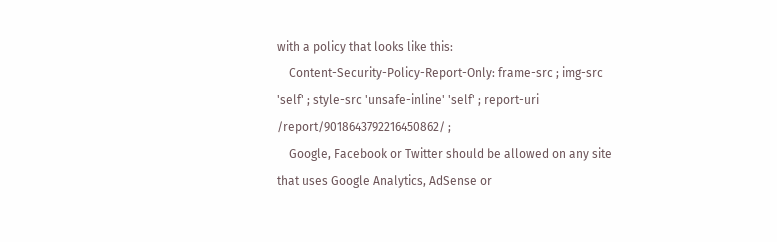with a policy that looks like this:
    Content-Security-Policy-Report-Only: frame-src ; img-src 'self' ; style-src 'unsafe-inline' 'self' ; report-uri /report/9018643792216450862/ ;
    Google, Facebook or Twitter should be allowed on any site that uses Google Analytics, AdSense or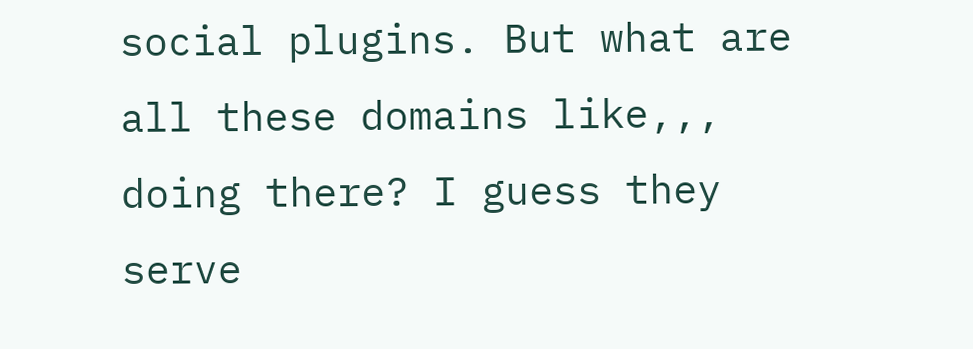social plugins. But what are all these domains like,,, doing there? I guess they serve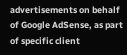advertisements on behalf of Google AdSense, as part of specific client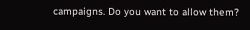campaigns. Do you want to allow them?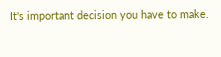It's important decision you have to make.